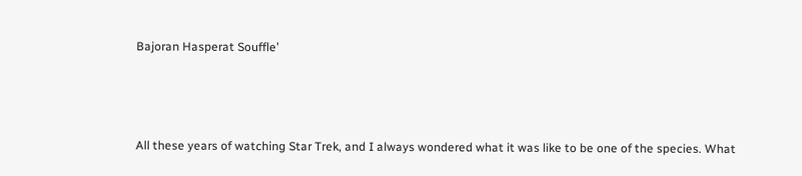Bajoran Hasperat Souffle’



All these years of watching Star Trek, and I always wondered what it was like to be one of the species. What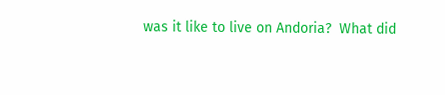was it like to live on Andoria?  What did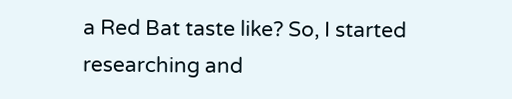a Red Bat taste like? So, I started researching and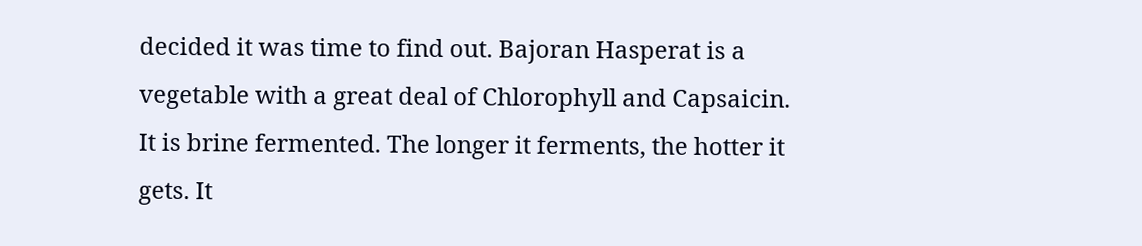decided it was time to find out. Bajoran Hasperat is a vegetable with a great deal of Chlorophyll and Capsaicin. It is brine fermented. The longer it ferments, the hotter it gets. It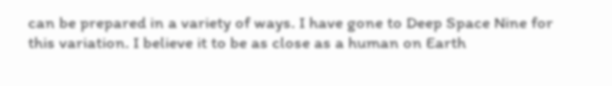can be prepared in a variety of ways. I have gone to Deep Space Nine for this variation. I believe it to be as close as a human on Earth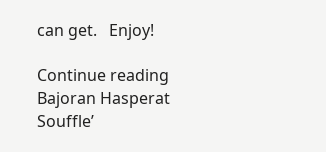can get.   Enjoy!

Continue reading Bajoran Hasperat Souffle’